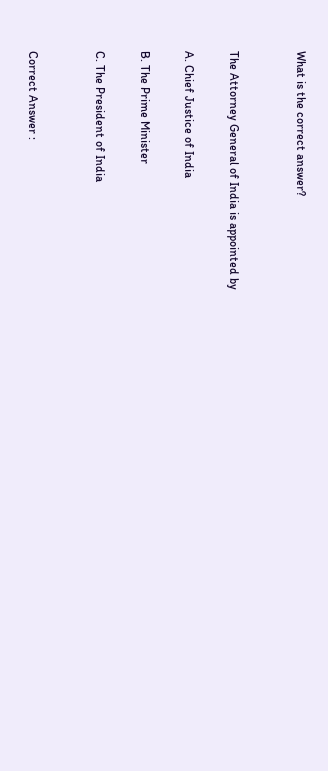What is the correct answer?


The Attorney General of India is appointed by

A. Chief Justice of India

B. The Prime Minister

C. The President of India


Correct Answer :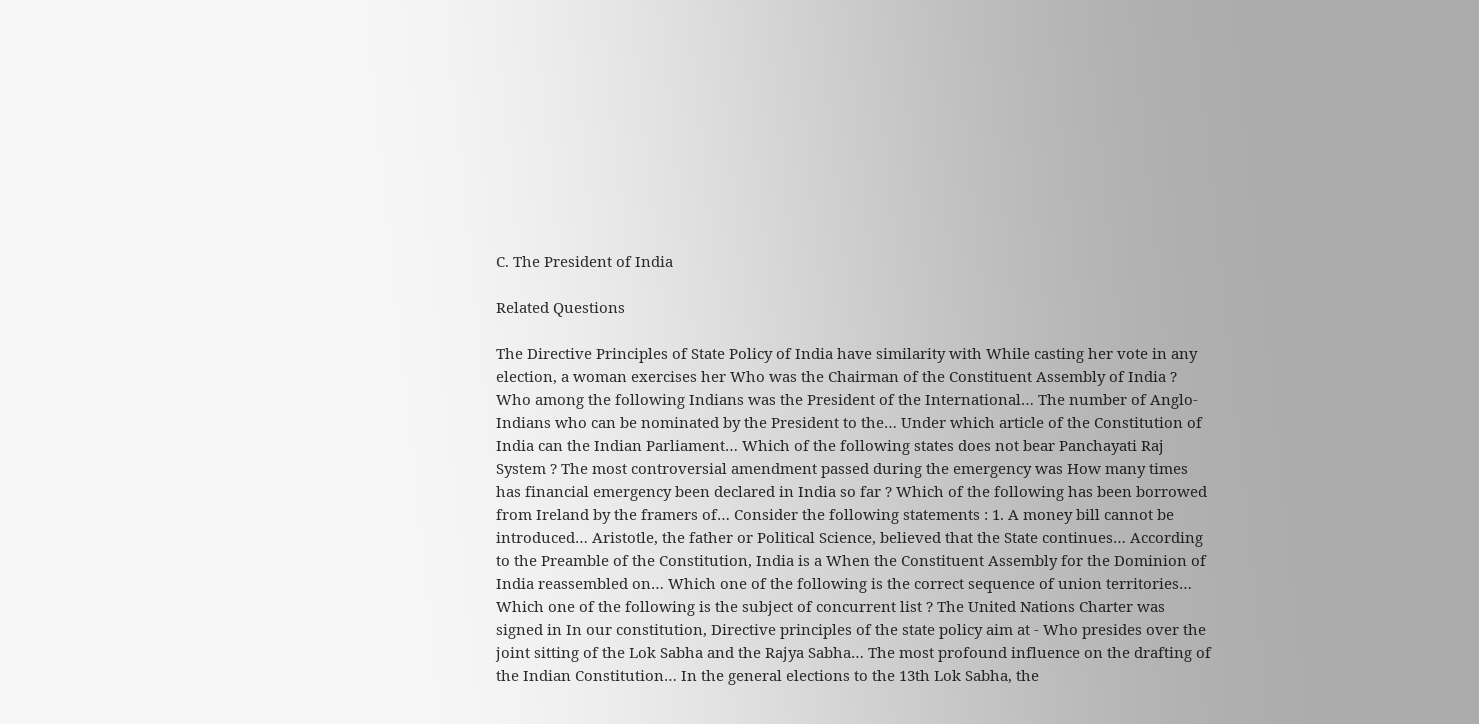C. The President of India

Related Questions

The Directive Principles of State Policy of India have similarity with While casting her vote in any election, a woman exercises her Who was the Chairman of the Constituent Assembly of India ? Who among the following Indians was the President of the International… The number of Anglo-Indians who can be nominated by the President to the… Under which article of the Constitution of India can the Indian Parliament… Which of the following states does not bear Panchayati Raj System ? The most controversial amendment passed during the emergency was How many times has financial emergency been declared in India so far ? Which of the following has been borrowed from Ireland by the framers of… Consider the following statements : 1. A money bill cannot be introduced… Aristotle, the father or Political Science, believed that the State continues… According to the Preamble of the Constitution, India is a When the Constituent Assembly for the Dominion of India reassembled on… Which one of the following is the correct sequence of union territories… Which one of the following is the subject of concurrent list ? The United Nations Charter was signed in In our constitution, Directive principles of the state policy aim at - Who presides over the joint sitting of the Lok Sabha and the Rajya Sabha… The most profound influence on the drafting of the Indian Constitution… In the general elections to the 13th Lok Sabha, the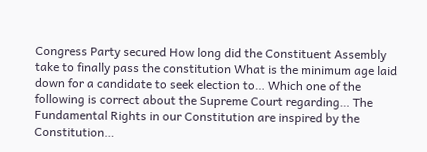Congress Party secured How long did the Constituent Assembly take to finally pass the constitution What is the minimum age laid down for a candidate to seek election to… Which one of the following is correct about the Supreme Court regarding… The Fundamental Rights in our Constitution are inspired by the Constitution…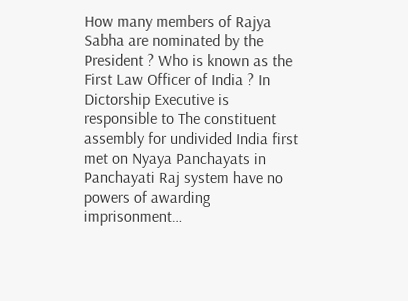How many members of Rajya Sabha are nominated by the President ? Who is known as the First Law Officer of India ? In Dictorship Executive is responsible to The constituent assembly for undivided India first met on Nyaya Panchayats in Panchayati Raj system have no powers of awarding imprisonment…